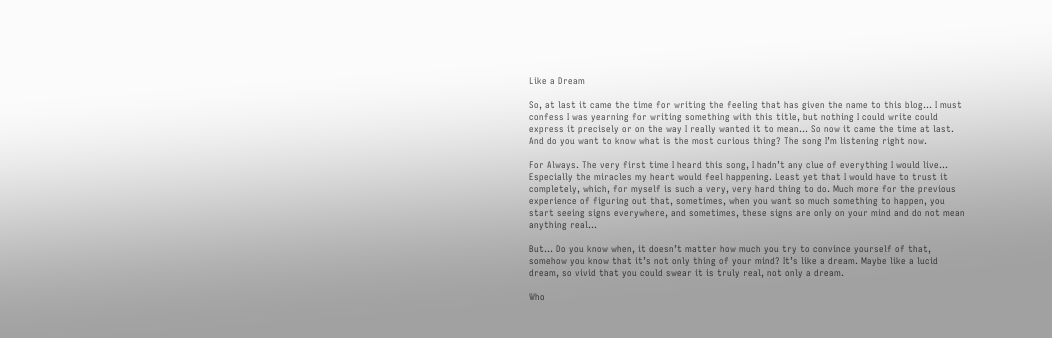Like a Dream

So, at last it came the time for writing the feeling that has given the name to this blog… I must confess I was yearning for writing something with this title, but nothing I could write could express it precisely or on the way I really wanted it to mean… So now it came the time at last. And do you want to know what is the most curious thing? The song I’m listening right now.

For Always. The very first time I heard this song, I hadn’t any clue of everything I would live… Especially the miracles my heart would feel happening. Least yet that I would have to trust it completely, which, for myself is such a very, very hard thing to do. Much more for the previous experience of figuring out that, sometimes, when you want so much something to happen, you start seeing signs everywhere, and sometimes, these signs are only on your mind and do not mean anything real…

But… Do you know when, it doesn’t matter how much you try to convince yourself of that, somehow you know that it’s not only thing of your mind? It’s like a dream. Maybe like a lucid dream, so vivid that you could swear it is truly real, not only a dream.

Who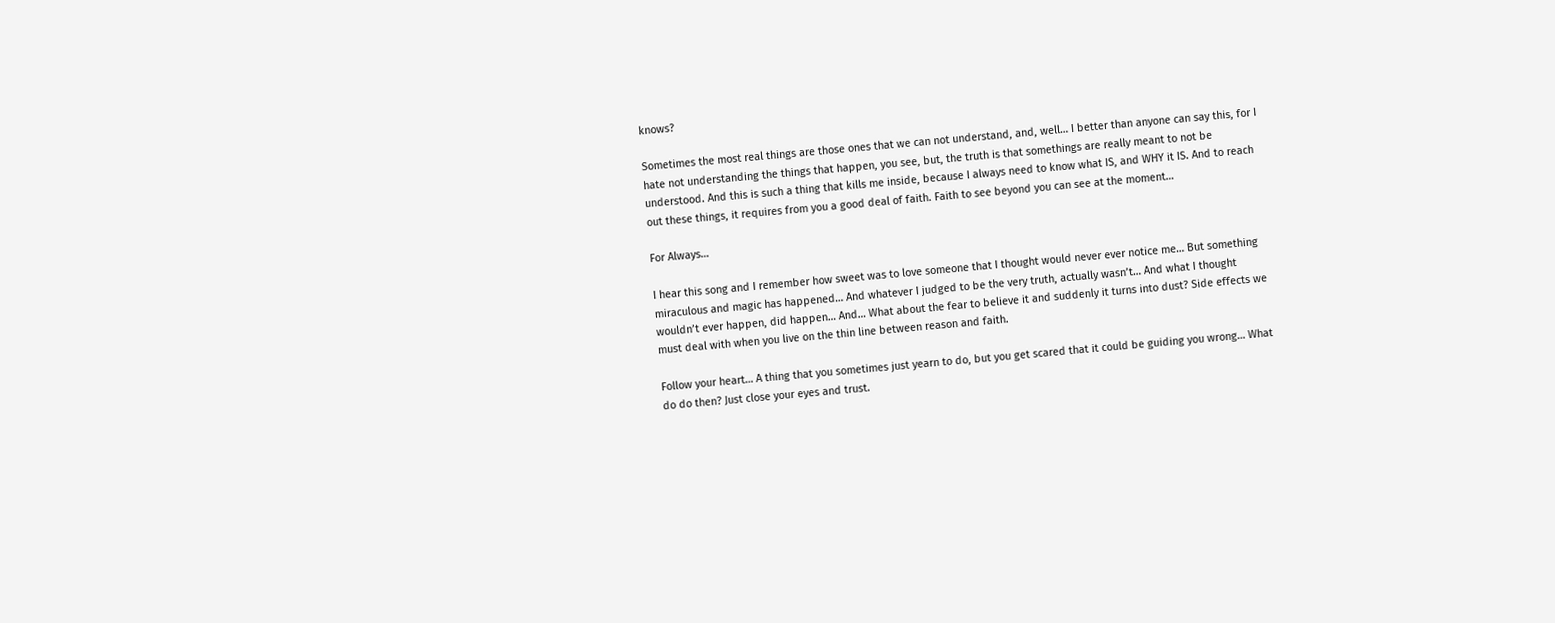knows?

Sometimes the most real things are those ones that we can not understand, and, well… I better than anyone can say this, for I hate not understanding the things that happen, you see, but, the truth is that somethings are really meant to not be understood. And this is such a thing that kills me inside, because I always need to know what IS, and WHY it IS. And to reach out these things, it requires from you a good deal of faith. Faith to see beyond you can see at the moment…

For Always…

I hear this song and I remember how sweet was to love someone that I thought would never ever notice me… But something miraculous and magic has happened… And whatever I judged to be the very truth, actually wasn’t… And what I thought wouldn’t ever happen, did happen… And… What about the fear to believe it and suddenly it turns into dust? Side effects we must deal with when you live on the thin line between reason and faith.

Follow your heart… A thing that you sometimes just yearn to do, but you get scared that it could be guiding you wrong… What do do then? Just close your eyes and trust.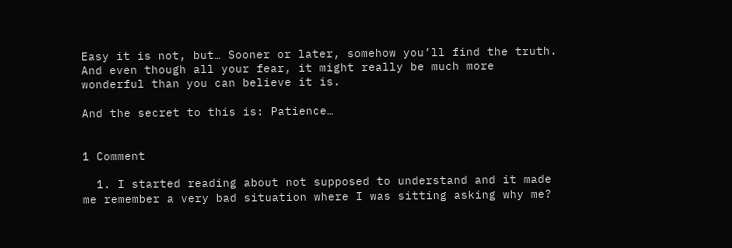Easy it is not, but… Sooner or later, somehow you’ll find the truth. And even though all your fear, it might really be much more wonderful than you can believe it is.

And the secret to this is: Patience…


1 Comment

  1. I started reading about not supposed to understand and it made me remember a very bad situation where I was sitting asking why me?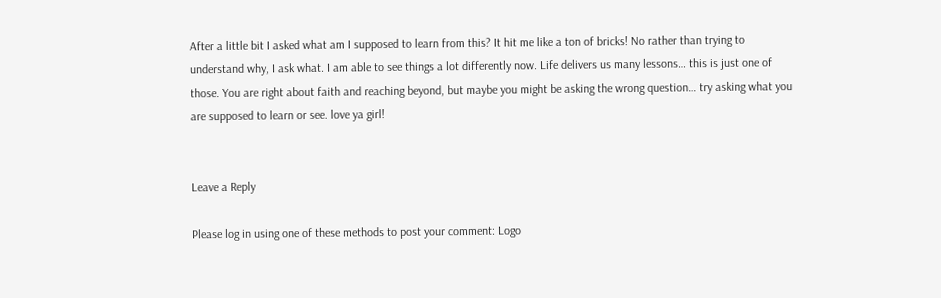After a little bit I asked what am I supposed to learn from this? It hit me like a ton of bricks! No rather than trying to understand why, I ask what. I am able to see things a lot differently now. Life delivers us many lessons… this is just one of those. You are right about faith and reaching beyond, but maybe you might be asking the wrong question… try asking what you are supposed to learn or see. love ya girl!


Leave a Reply

Please log in using one of these methods to post your comment: Logo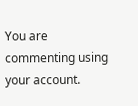You are commenting using your account.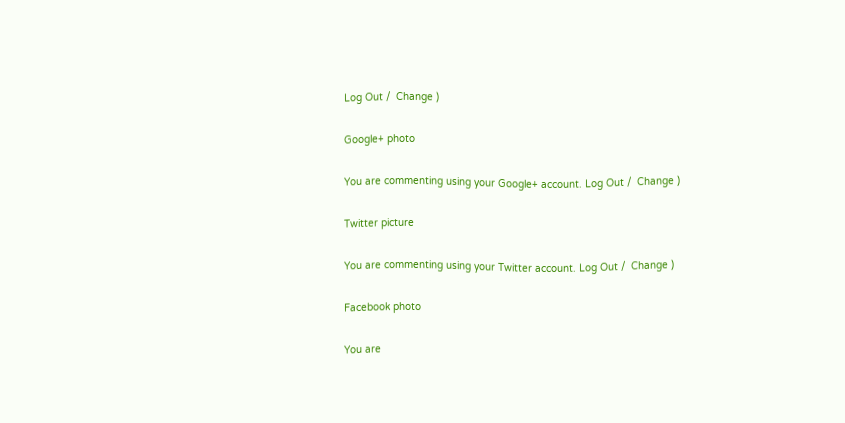Log Out /  Change )

Google+ photo

You are commenting using your Google+ account. Log Out /  Change )

Twitter picture

You are commenting using your Twitter account. Log Out /  Change )

Facebook photo

You are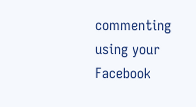commenting using your Facebook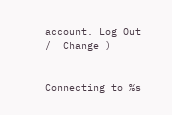account. Log Out /  Change )


Connecting to %s